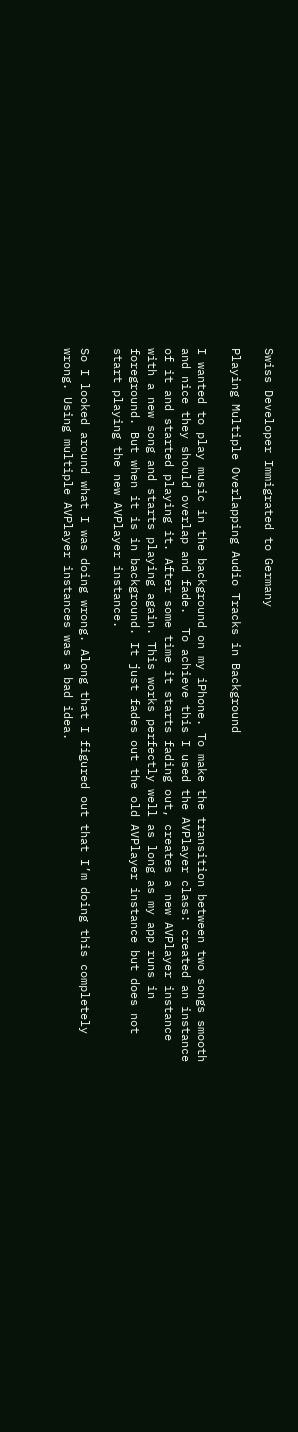Swiss Developer Immigrated to Germany

Playing Multiple Overlapping Audio Tracks in Background

I wanted to play music in the background on my iPhone. To make the transition between two songs smooth and nice they should overlap and fade.  To achieve this I used the AVPlayer class: created an instance of it and started playing it. After some time it starts fading out, creates a new AVPlayer instance with a new song and starts playing again. This works perfectly well as long as my app runs in foreground. But when it is in background. It just fades out the old AVPlayer instance but does not start playing the new AVPlayer instance.

So I looked around what I was doing wrong. Along that I figured out that I’m doing this completely wrong. Using multiple AVPlayer instances was a bad idea.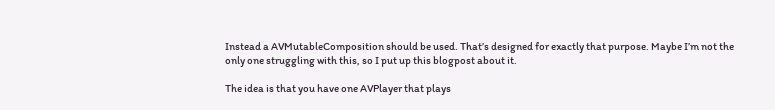Instead a AVMutableComposition should be used. That’s designed for exactly that purpose. Maybe I’m not the only one struggling with this, so I put up this blogpost about it.

The idea is that you have one AVPlayer that plays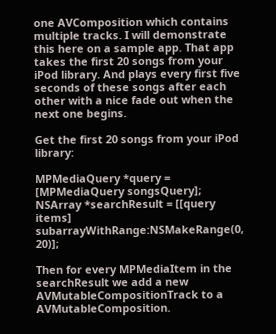one AVComposition which contains multiple tracks. I will demonstrate this here on a sample app. That app takes the first 20 songs from your iPod library. And plays every first five seconds of these songs after each other with a nice fade out when the next one begins.

Get the first 20 songs from your iPod library:

MPMediaQuery *query = [MPMediaQuery songsQuery];
NSArray *searchResult = [[query items] subarrayWithRange:NSMakeRange(0, 20)];

Then for every MPMediaItem in the searchResult we add a new AVMutableCompositionTrack to a AVMutableComposition.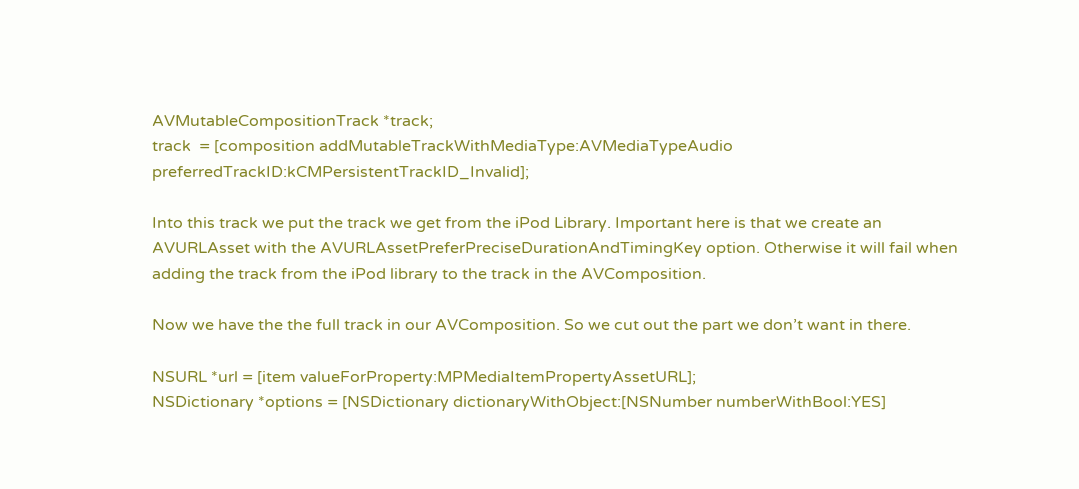AVMutableCompositionTrack *track;
track  = [composition addMutableTrackWithMediaType:AVMediaTypeAudio preferredTrackID:kCMPersistentTrackID_Invalid];

Into this track we put the track we get from the iPod Library. Important here is that we create an AVURLAsset with the AVURLAssetPreferPreciseDurationAndTimingKey option. Otherwise it will fail when adding the track from the iPod library to the track in the AVComposition.

Now we have the the full track in our AVComposition. So we cut out the part we don’t want in there.

NSURL *url = [item valueForProperty:MPMediaItemPropertyAssetURL];
NSDictionary *options = [NSDictionary dictionaryWithObject:[NSNumber numberWithBool:YES]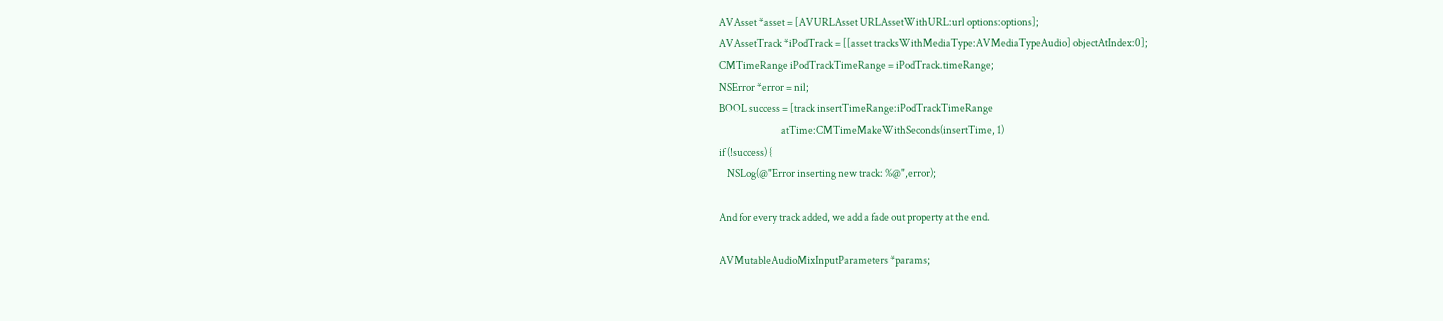AVAsset *asset = [AVURLAsset URLAssetWithURL:url options:options];
AVAssetTrack *iPodTrack = [[asset tracksWithMediaType:AVMediaTypeAudio] objectAtIndex:0];
CMTimeRange iPodTrackTimeRange = iPodTrack.timeRange;
NSError *error = nil;
BOOL success = [track insertTimeRange:iPodTrackTimeRange
                               atTime:CMTimeMakeWithSeconds(insertTime, 1)
if (!success) {
    NSLog(@"Error inserting new track: %@",error);

And for every track added, we add a fade out property at the end.

AVMutableAudioMixInputParameters *params;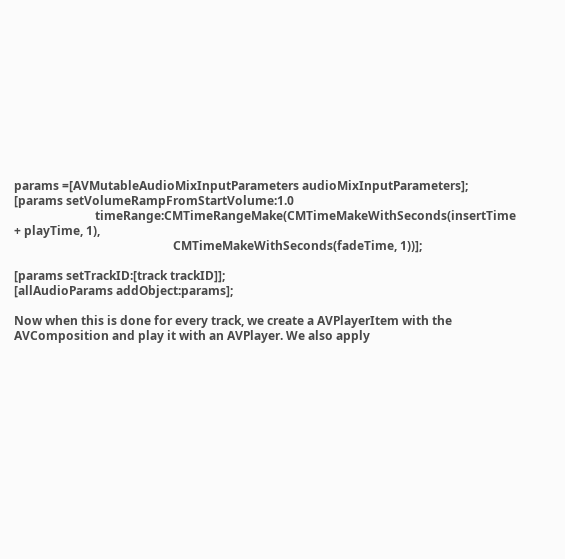params =[AVMutableAudioMixInputParameters audioMixInputParameters];
[params setVolumeRampFromStartVolume:1.0
                           timeRange:CMTimeRangeMake(CMTimeMakeWithSeconds(insertTime + playTime, 1),
                                                     CMTimeMakeWithSeconds(fadeTime, 1))];

[params setTrackID:[track trackID]];
[allAudioParams addObject:params];

Now when this is done for every track, we create a AVPlayerItem with the AVComposition and play it with an AVPlayer. We also apply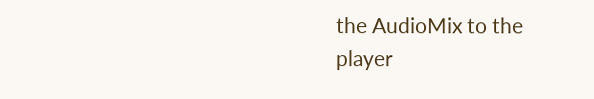the AudioMix to the player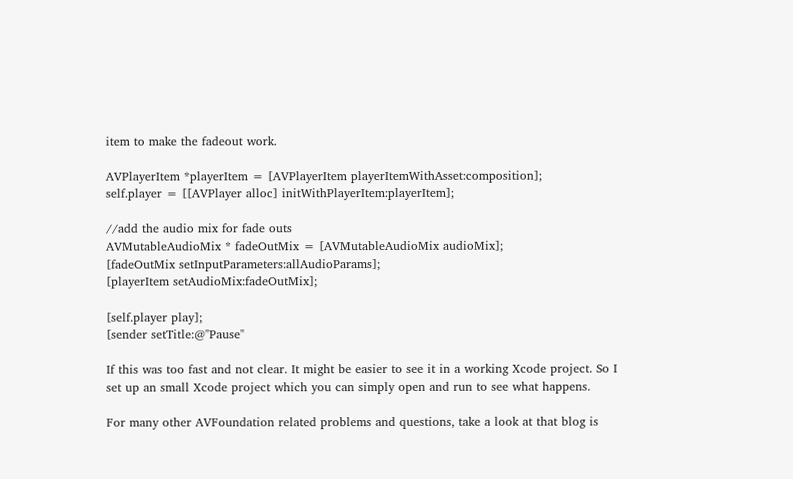item to make the fadeout work.

AVPlayerItem *playerItem = [AVPlayerItem playerItemWithAsset:composition];
self.player = [[AVPlayer alloc] initWithPlayerItem:playerItem];

//add the audio mix for fade outs
AVMutableAudioMix * fadeOutMix = [AVMutableAudioMix audioMix];
[fadeOutMix setInputParameters:allAudioParams];
[playerItem setAudioMix:fadeOutMix];

[self.player play];
[sender setTitle:@"Pause"

If this was too fast and not clear. It might be easier to see it in a working Xcode project. So I set up an small Xcode project which you can simply open and run to see what happens.

For many other AVFoundation related problems and questions, take a look at that blog is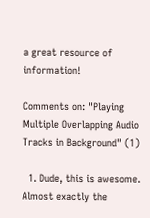a great resource of information!

Comments on: "Playing Multiple Overlapping Audio Tracks in Background" (1)

  1. Dude, this is awesome. Almost exactly the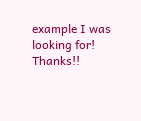example I was looking for! Thanks!!